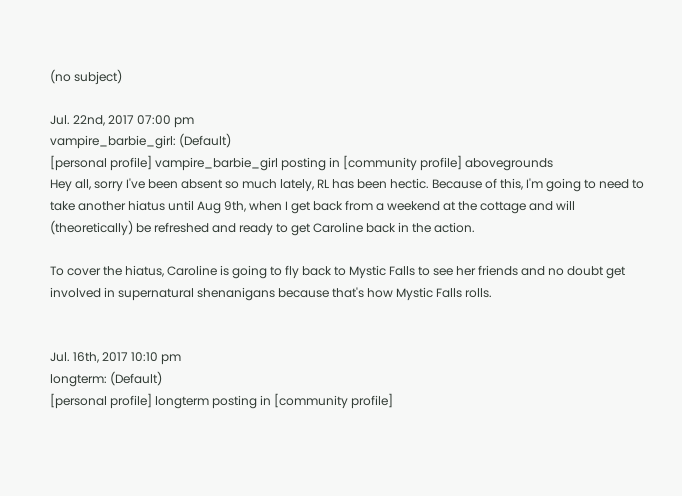(no subject)

Jul. 22nd, 2017 07:00 pm
vampire_barbie_girl: (Default)
[personal profile] vampire_barbie_girl posting in [community profile] abovegrounds
Hey all, sorry I've been absent so much lately, RL has been hectic. Because of this, I'm going to need to take another hiatus until Aug 9th, when I get back from a weekend at the cottage and will (theoretically) be refreshed and ready to get Caroline back in the action.

To cover the hiatus, Caroline is going to fly back to Mystic Falls to see her friends and no doubt get involved in supernatural shenanigans because that's how Mystic Falls rolls.


Jul. 16th, 2017 10:10 pm
longterm: (Default)
[personal profile] longterm posting in [community profile]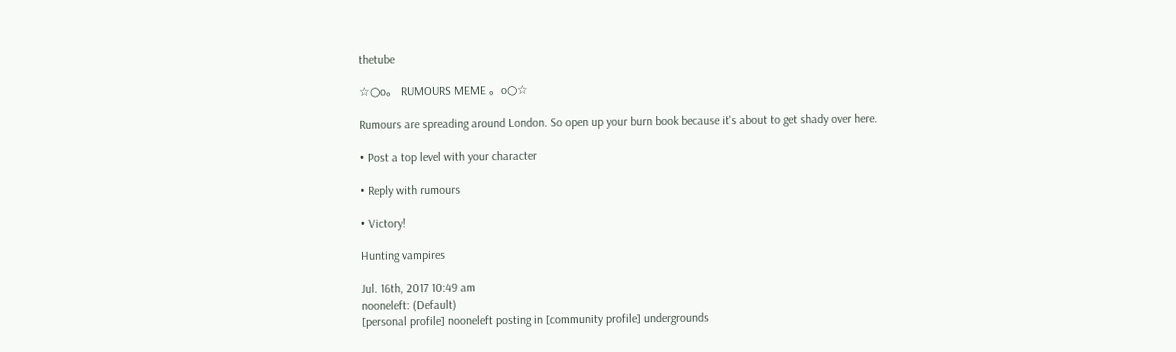thetube

☆○o。 RUMOURS MEME 。o○☆

Rumours are spreading around London. So open up your burn book because it's about to get shady over here.

• Post a top level with your character

• Reply with rumours

• Victory!

Hunting vampires

Jul. 16th, 2017 10:49 am
nooneleft: (Default)
[personal profile] nooneleft posting in [community profile] undergrounds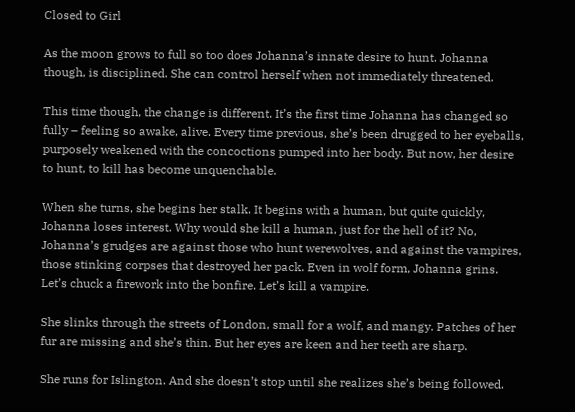Closed to Girl

As the moon grows to full so too does Johanna’s innate desire to hunt. Johanna though, is disciplined. She can control herself when not immediately threatened.

This time though, the change is different. It’s the first time Johanna has changed so fully – feeling so awake, alive. Every time previous, she’s been drugged to her eyeballs, purposely weakened with the concoctions pumped into her body. But now, her desire to hunt, to kill has become unquenchable.

When she turns, she begins her stalk. It begins with a human, but quite quickly, Johanna loses interest. Why would she kill a human, just for the hell of it? No, Johanna’s grudges are against those who hunt werewolves, and against the vampires, those stinking corpses that destroyed her pack. Even in wolf form, Johanna grins. Let’s chuck a firework into the bonfire. Let’s kill a vampire.

She slinks through the streets of London, small for a wolf, and mangy. Patches of her fur are missing and she’s thin. But her eyes are keen and her teeth are sharp.

She runs for Islington. And she doesn’t stop until she realizes she’s being followed.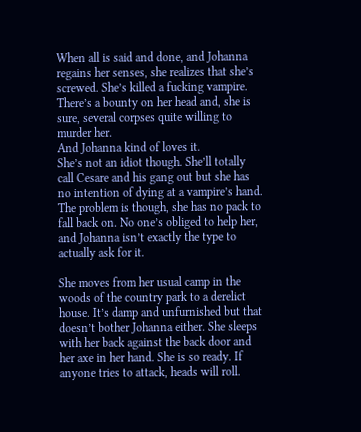When all is said and done, and Johanna regains her senses, she realizes that she’s screwed. She’s killed a fucking vampire. There’s a bounty on her head and, she is sure, several corpses quite willing to murder her.
And Johanna kind of loves it.
She’s not an idiot though. She’ll totally call Cesare and his gang out but she has no intention of dying at a vampire’s hand. The problem is though, she has no pack to fall back on. No one’s obliged to help her, and Johanna isn’t exactly the type to actually ask for it.

She moves from her usual camp in the woods of the country park to a derelict house. It’s damp and unfurnished but that doesn’t bother Johanna either. She sleeps with her back against the back door and her axe in her hand. She is so ready. If anyone tries to attack, heads will roll.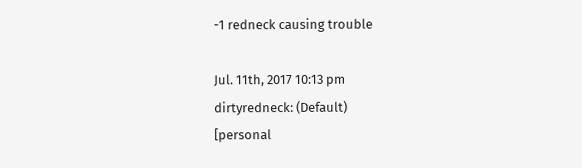-1 redneck causing trouble

Jul. 11th, 2017 10:13 pm
dirtyredneck: (Default)
[personal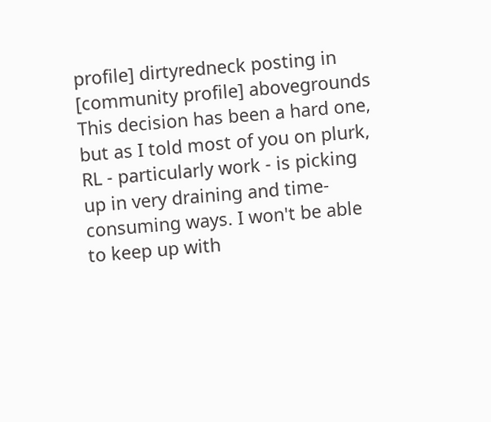profile] dirtyredneck posting in [community profile] abovegrounds
This decision has been a hard one, but as I told most of you on plurk, RL - particularly work - is picking up in very draining and time-consuming ways. I won't be able to keep up with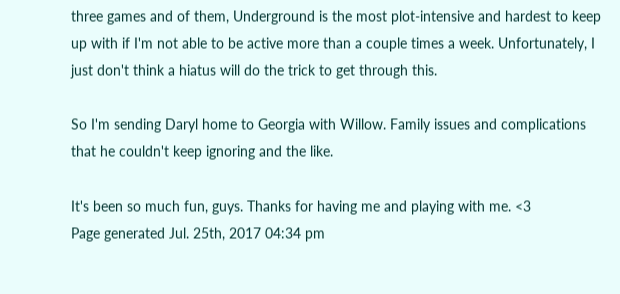three games and of them, Underground is the most plot-intensive and hardest to keep up with if I'm not able to be active more than a couple times a week. Unfortunately, I just don't think a hiatus will do the trick to get through this.

So I'm sending Daryl home to Georgia with Willow. Family issues and complications that he couldn't keep ignoring and the like.

It's been so much fun, guys. Thanks for having me and playing with me. <3
Page generated Jul. 25th, 2017 04:34 pm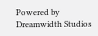Powered by Dreamwidth Studios